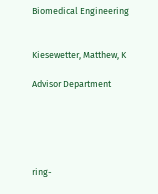Biomedical Engineering


Kiesewetter, Matthew, K

Advisor Department





ring-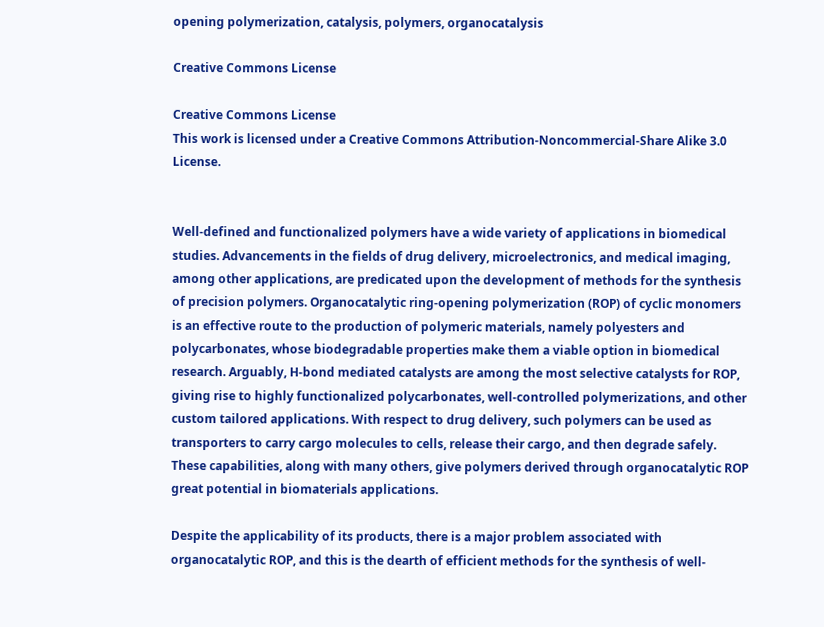opening polymerization, catalysis, polymers, organocatalysis

Creative Commons License

Creative Commons License
This work is licensed under a Creative Commons Attribution-Noncommercial-Share Alike 3.0 License.


Well-defined and functionalized polymers have a wide variety of applications in biomedical studies. Advancements in the fields of drug delivery, microelectronics, and medical imaging, among other applications, are predicated upon the development of methods for the synthesis of precision polymers. Organocatalytic ring-opening polymerization (ROP) of cyclic monomers is an effective route to the production of polymeric materials, namely polyesters and polycarbonates, whose biodegradable properties make them a viable option in biomedical research. Arguably, H-bond mediated catalysts are among the most selective catalysts for ROP, giving rise to highly functionalized polycarbonates, well-controlled polymerizations, and other custom tailored applications. With respect to drug delivery, such polymers can be used as transporters to carry cargo molecules to cells, release their cargo, and then degrade safely. These capabilities, along with many others, give polymers derived through organocatalytic ROP great potential in biomaterials applications.

Despite the applicability of its products, there is a major problem associated with organocatalytic ROP, and this is the dearth of efficient methods for the synthesis of well-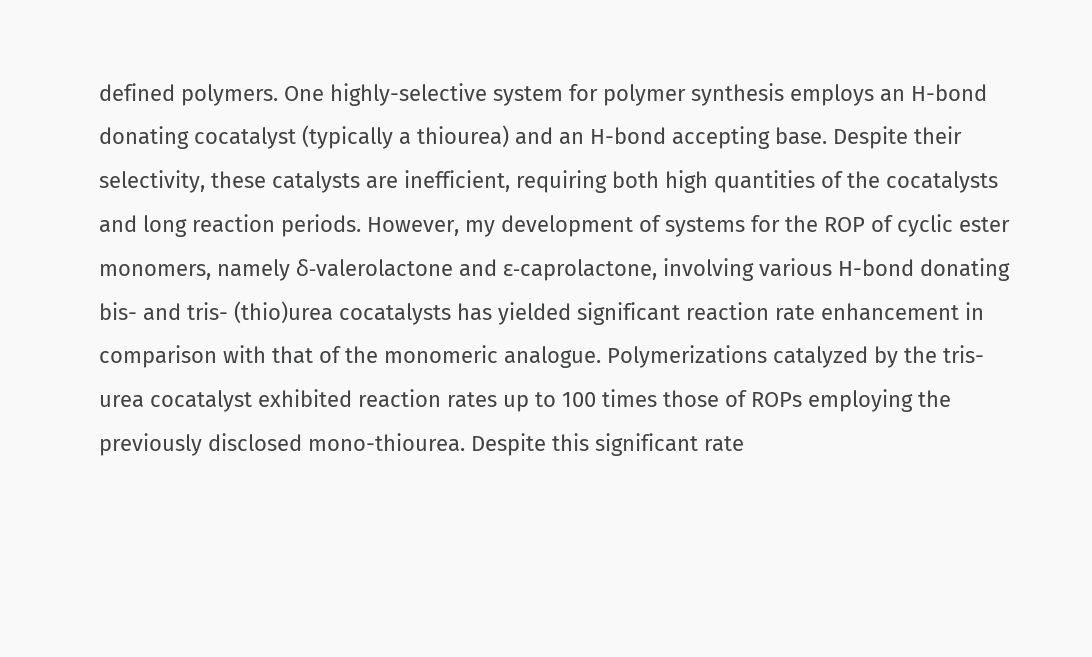defined polymers. One highly-selective system for polymer synthesis employs an H-bond donating cocatalyst (typically a thiourea) and an H-bond accepting base. Despite their selectivity, these catalysts are inefficient, requiring both high quantities of the cocatalysts and long reaction periods. However, my development of systems for the ROP of cyclic ester monomers, namely δ-valerolactone and ε-caprolactone, involving various H-bond donating bis- and tris- (thio)urea cocatalysts has yielded significant reaction rate enhancement in comparison with that of the monomeric analogue. Polymerizations catalyzed by the tris-urea cocatalyst exhibited reaction rates up to 100 times those of ROPs employing the previously disclosed mono-thiourea. Despite this significant rate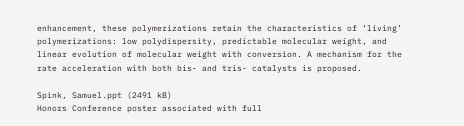enhancement, these polymerizations retain the characteristics of ‘living’ polymerizations: low polydispersity, predictable molecular weight, and linear evolution of molecular weight with conversion. A mechanism for the rate acceleration with both bis- and tris- catalysts is proposed.

Spink, Samuel.ppt (2491 kB)
Honors Conference poster associated with full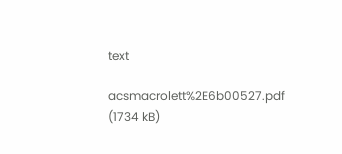text

acsmacrolett%2E6b00527.pdf (1734 kB)